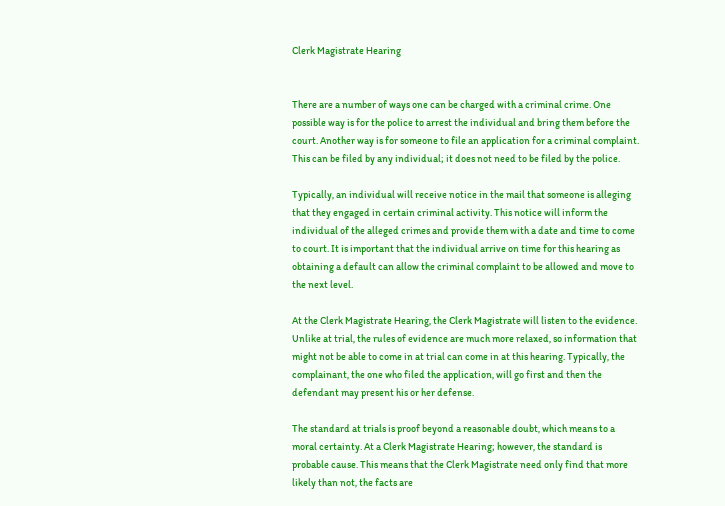Clerk Magistrate Hearing


There are a number of ways one can be charged with a criminal crime. One possible way is for the police to arrest the individual and bring them before the court. Another way is for someone to file an application for a criminal complaint. This can be filed by any individual; it does not need to be filed by the police.

Typically, an individual will receive notice in the mail that someone is alleging that they engaged in certain criminal activity. This notice will inform the individual of the alleged crimes and provide them with a date and time to come to court. It is important that the individual arrive on time for this hearing as obtaining a default can allow the criminal complaint to be allowed and move to the next level.

At the Clerk Magistrate Hearing, the Clerk Magistrate will listen to the evidence. Unlike at trial, the rules of evidence are much more relaxed, so information that might not be able to come in at trial can come in at this hearing. Typically, the complainant, the one who filed the application, will go first and then the defendant may present his or her defense.

The standard at trials is proof beyond a reasonable doubt, which means to a moral certainty. At a Clerk Magistrate Hearing; however, the standard is probable cause. This means that the Clerk Magistrate need only find that more likely than not, the facts are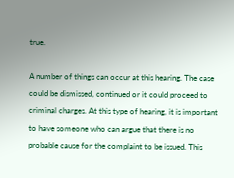true.

A number of things can occur at this hearing. The case could be dismissed, continued or it could proceed to criminal charges. At this type of hearing, it is important to have someone who can argue that there is no probable cause for the complaint to be issued. This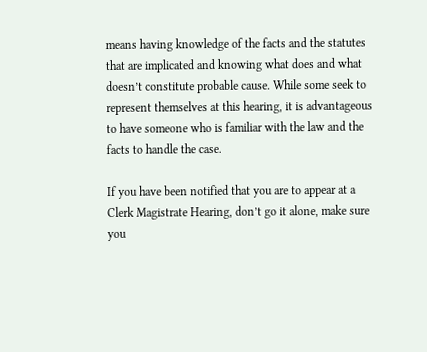means having knowledge of the facts and the statutes that are implicated and knowing what does and what doesn’t constitute probable cause. While some seek to represent themselves at this hearing, it is advantageous to have someone who is familiar with the law and the facts to handle the case.

If you have been notified that you are to appear at a Clerk Magistrate Hearing, don’t go it alone, make sure you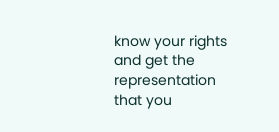know your rights and get the representation that you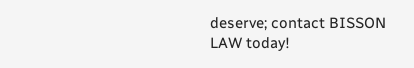deserve; contact BISSON LAW today!